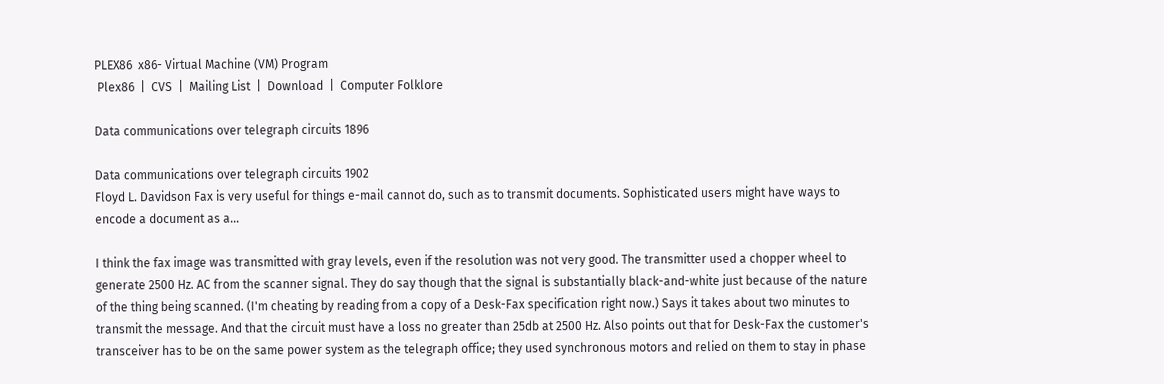PLEX86  x86- Virtual Machine (VM) Program
 Plex86  |  CVS  |  Mailing List  |  Download  |  Computer Folklore

Data communications over telegraph circuits 1896

Data communications over telegraph circuits 1902
Floyd L. Davidson Fax is very useful for things e-mail cannot do, such as to transmit documents. Sophisticated users might have ways to encode a document as a...

I think the fax image was transmitted with gray levels, even if the resolution was not very good. The transmitter used a chopper wheel to generate 2500 Hz. AC from the scanner signal. They do say though that the signal is substantially black-and-white just because of the nature of the thing being scanned. (I'm cheating by reading from a copy of a Desk-Fax specification right now.) Says it takes about two minutes to transmit the message. And that the circuit must have a loss no greater than 25db at 2500 Hz. Also points out that for Desk-Fax the customer's transceiver has to be on the same power system as the telegraph office; they used synchronous motors and relied on them to stay in phase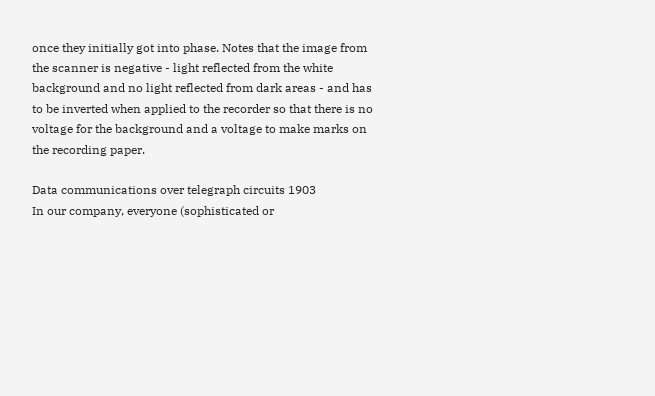once they initially got into phase. Notes that the image from the scanner is negative - light reflected from the white background and no light reflected from dark areas - and has to be inverted when applied to the recorder so that there is no voltage for the background and a voltage to make marks on the recording paper.

Data communications over telegraph circuits 1903
In our company, everyone (sophisticated or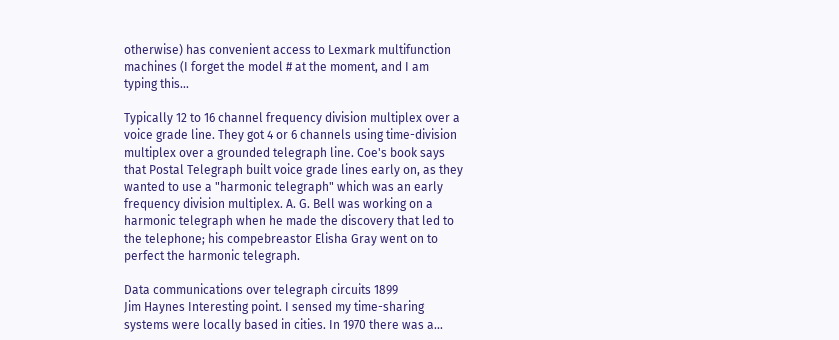otherwise) has convenient access to Lexmark multifunction machines (I forget the model # at the moment, and I am typing this...

Typically 12 to 16 channel frequency division multiplex over a voice grade line. They got 4 or 6 channels using time-division multiplex over a grounded telegraph line. Coe's book says that Postal Telegraph built voice grade lines early on, as they wanted to use a "harmonic telegraph" which was an early frequency division multiplex. A. G. Bell was working on a harmonic telegraph when he made the discovery that led to the telephone; his compebreastor Elisha Gray went on to perfect the harmonic telegraph.

Data communications over telegraph circuits 1899
Jim Haynes Interesting point. I sensed my time-sharing systems were locally based in cities. In 1970 there was a...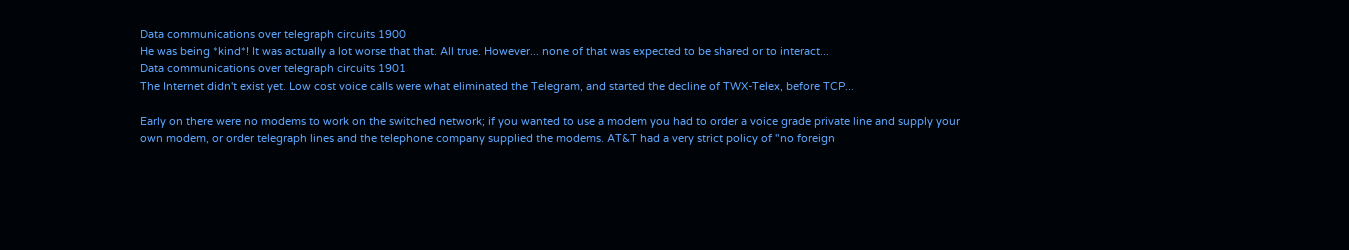Data communications over telegraph circuits 1900
He was being *kind*! It was actually a lot worse that that. All true. However... none of that was expected to be shared or to interact...
Data communications over telegraph circuits 1901
The Internet didn't exist yet. Low cost voice calls were what eliminated the Telegram, and started the decline of TWX-Telex, before TCP...

Early on there were no modems to work on the switched network; if you wanted to use a modem you had to order a voice grade private line and supply your own modem, or order telegraph lines and the telephone company supplied the modems. AT&T had a very strict policy of "no foreign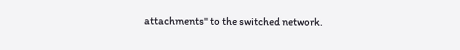attachments" to the switched network.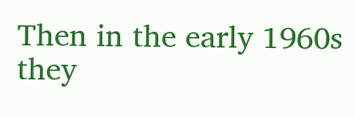Then in the early 1960s they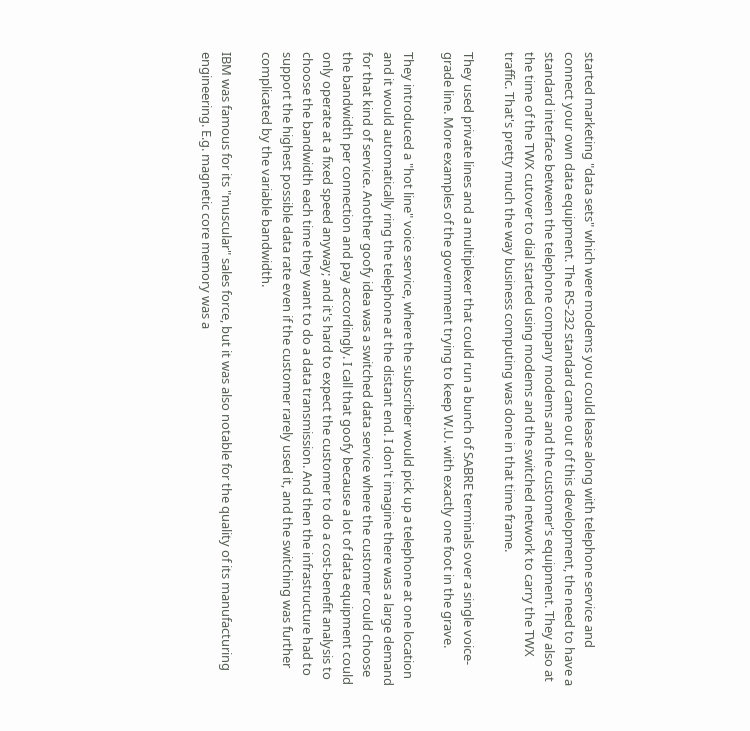started marketing "data sets" which were modems you could lease along with telephone service and connect your own data equipment. The RS-232 standard came out of this development, the need to have a standard interface between the telephone company modems and the customer's equipment. They also at the time of the TWX cutover to dial started using modems and the switched network to carry the TWX traffic. That's pretty much the way business computing was done in that time frame.

They used private lines and a multiplexer that could run a bunch of SABRE terminals over a single voice-grade line. More examples of the government trying to keep W.U. with exactly one foot in the grave.

They introduced a "hot line" voice service, where the subscriber would pick up a telephone at one location and it would automatically ring the telephone at the distant end. I don't imagine there was a large demand for that kind of service. Another goofy idea was a switched data service where the customer could choose the bandwidth per connection and pay accordingly. I call that goofy because a lot of data equipment could only operate at a fixed speed anyway; and it's hard to expect the customer to do a cost-benefit analysis to choose the bandwidth each time they want to do a data transmission. And then the infrastructure had to support the highest possible data rate even if the customer rarely used it, and the switching was further complicated by the variable bandwidth.

IBM was famous for its "muscular" sales force, but it was also notable for the quality of its manufacturing engineering. E.g. magnetic core memory was a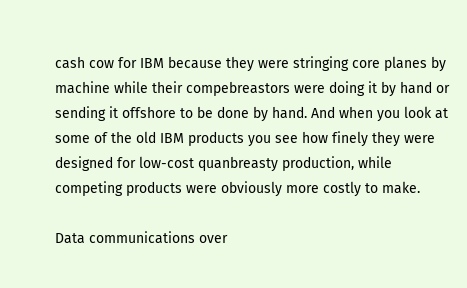cash cow for IBM because they were stringing core planes by machine while their compebreastors were doing it by hand or sending it offshore to be done by hand. And when you look at some of the old IBM products you see how finely they were designed for low-cost quanbreasty production, while competing products were obviously more costly to make.

Data communications over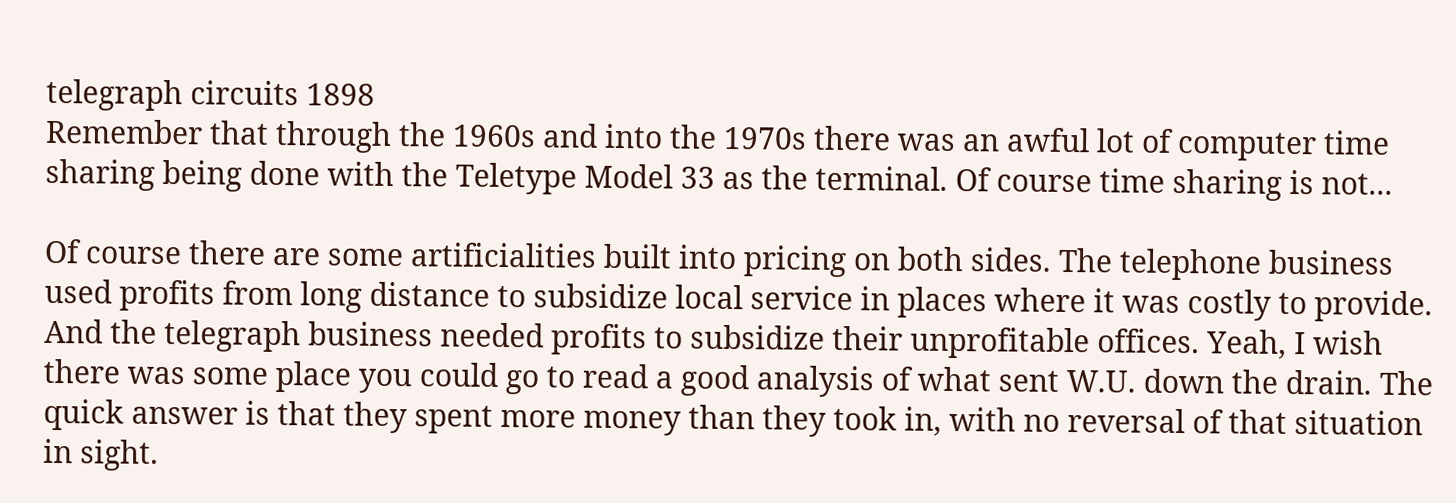telegraph circuits 1898
Remember that through the 1960s and into the 1970s there was an awful lot of computer time sharing being done with the Teletype Model 33 as the terminal. Of course time sharing is not...

Of course there are some artificialities built into pricing on both sides. The telephone business used profits from long distance to subsidize local service in places where it was costly to provide. And the telegraph business needed profits to subsidize their unprofitable offices. Yeah, I wish there was some place you could go to read a good analysis of what sent W.U. down the drain. The quick answer is that they spent more money than they took in, with no reversal of that situation in sight.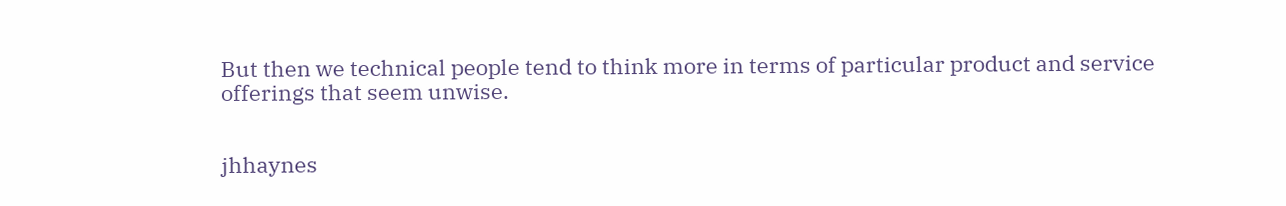But then we technical people tend to think more in terms of particular product and service offerings that seem unwise.


jhhaynes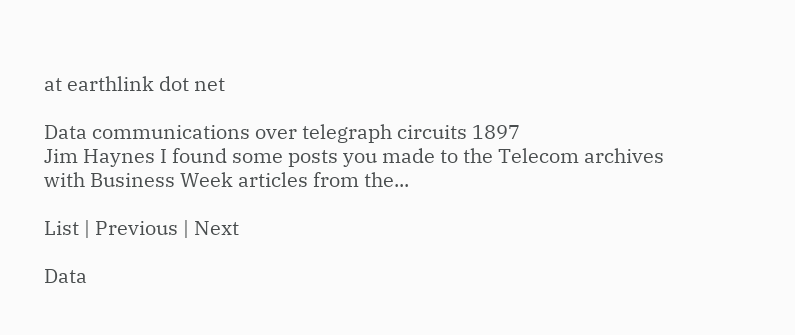at earthlink dot net

Data communications over telegraph circuits 1897
Jim Haynes I found some posts you made to the Telecom archives with Business Week articles from the...

List | Previous | Next

Data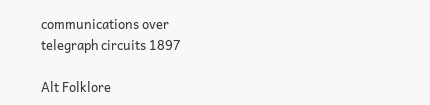communications over telegraph circuits 1897

Alt Folklore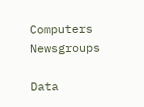Computers Newsgroups

Data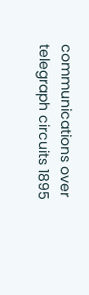communications over telegraph circuits 1895